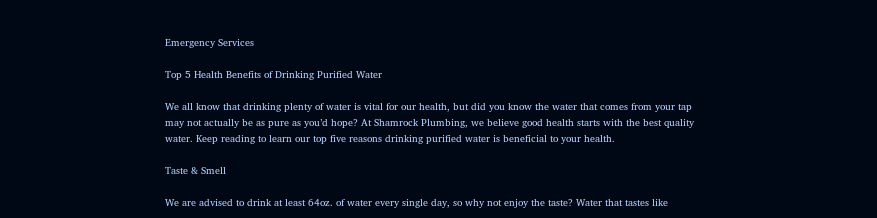Emergency Services

Top 5 Health Benefits of Drinking Purified Water

We all know that drinking plenty of water is vital for our health, but did you know the water that comes from your tap may not actually be as pure as you’d hope? At Shamrock Plumbing, we believe good health starts with the best quality water. Keep reading to learn our top five reasons drinking purified water is beneficial to your health.

Taste & Smell

We are advised to drink at least 64oz. of water every single day, so why not enjoy the taste? Water that tastes like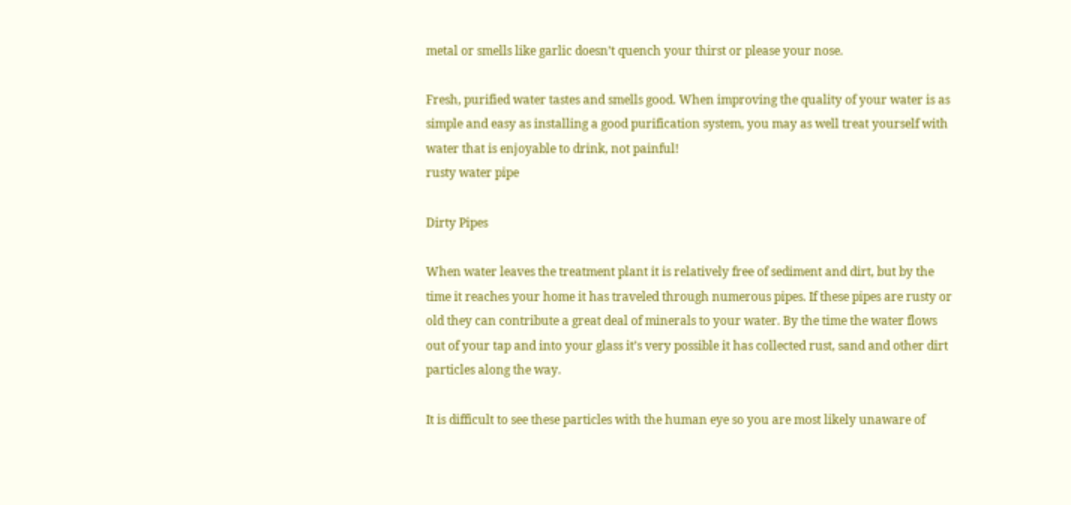metal or smells like garlic doesn’t quench your thirst or please your nose.

Fresh, purified water tastes and smells good. When improving the quality of your water is as simple and easy as installing a good purification system, you may as well treat yourself with water that is enjoyable to drink, not painful!
rusty water pipe

Dirty Pipes

When water leaves the treatment plant it is relatively free of sediment and dirt, but by the time it reaches your home it has traveled through numerous pipes. If these pipes are rusty or old they can contribute a great deal of minerals to your water. By the time the water flows out of your tap and into your glass it’s very possible it has collected rust, sand and other dirt particles along the way.

It is difficult to see these particles with the human eye so you are most likely unaware of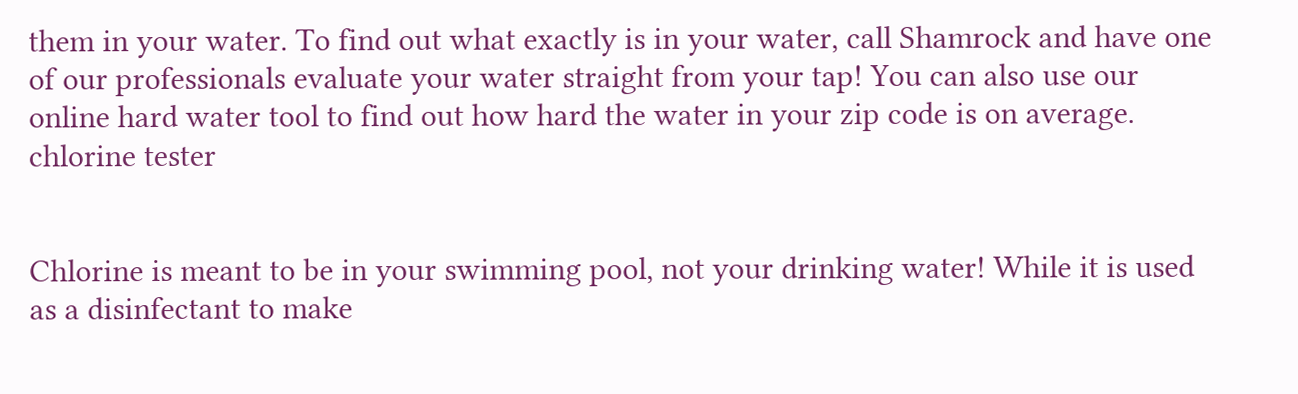them in your water. To find out what exactly is in your water, call Shamrock and have one of our professionals evaluate your water straight from your tap! You can also use our online hard water tool to find out how hard the water in your zip code is on average.
chlorine tester


Chlorine is meant to be in your swimming pool, not your drinking water! While it is used as a disinfectant to make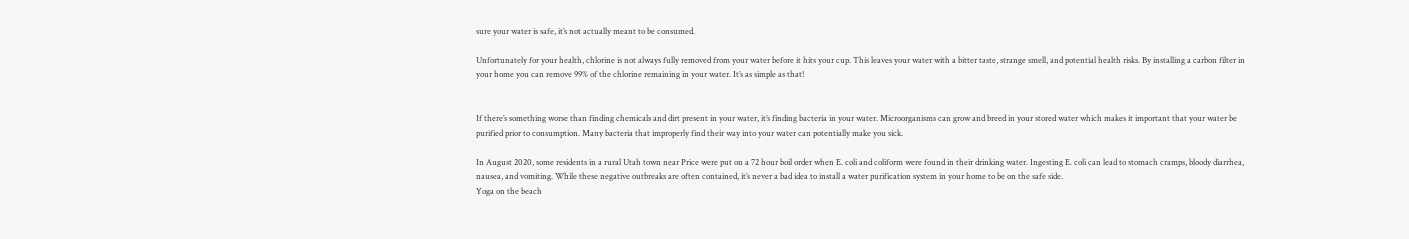sure your water is safe, it’s not actually meant to be consumed.

Unfortunately for your health, chlorine is not always fully removed from your water before it hits your cup. This leaves your water with a bitter taste, strange smell, and potential health risks. By installing a carbon filter in your home you can remove 99% of the chlorine remaining in your water. It’s as simple as that!


If there’s something worse than finding chemicals and dirt present in your water, it’s finding bacteria in your water. Microorganisms can grow and breed in your stored water which makes it important that your water be purified prior to consumption. Many bacteria that improperly find their way into your water can potentially make you sick.

In August 2020, some residents in a rural Utah town near Price were put on a 72 hour boil order when E. coli and coliform were found in their drinking water. Ingesting E. coli can lead to stomach cramps, bloody diarrhea, nausea, and vomiting. While these negative outbreaks are often contained, it’s never a bad idea to install a water purification system in your home to be on the safe side.
Yoga on the beach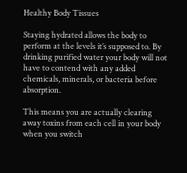Healthy Body Tissues

Staying hydrated allows the body to perform at the levels it’s supposed to. By drinking purified water your body will not have to contend with any added chemicals, minerals, or bacteria before absorption.

This means you are actually clearing away toxins from each cell in your body when you switch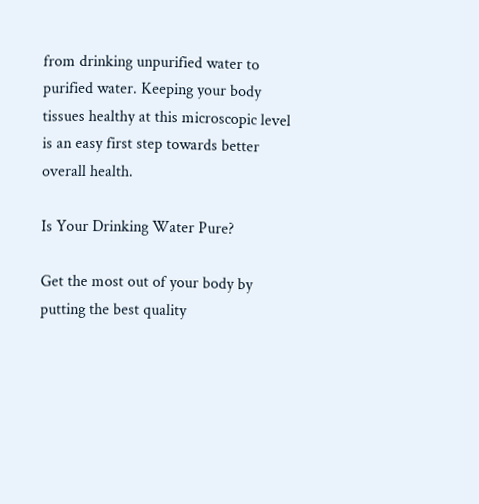from drinking unpurified water to purified water. Keeping your body tissues healthy at this microscopic level is an easy first step towards better overall health.

Is Your Drinking Water Pure?

Get the most out of your body by putting the best quality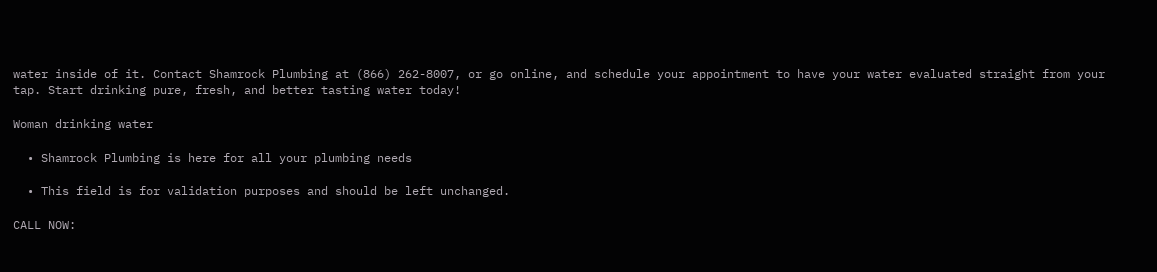water inside of it. Contact Shamrock Plumbing at (866) 262-8007, or go online, and schedule your appointment to have your water evaluated straight from your tap. Start drinking pure, fresh, and better tasting water today!

Woman drinking water

  • Shamrock Plumbing is here for all your plumbing needs

  • This field is for validation purposes and should be left unchanged.

CALL NOW: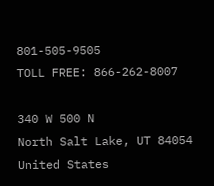801-505-9505
TOLL FREE: 866-262-8007

340 W 500 N
North Salt Lake, UT 84054
United States